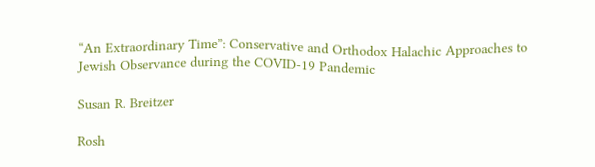“An Extraordinary Time”: Conservative and Orthodox Halachic Approaches to Jewish Observance during the COVID-19 Pandemic

Susan R. Breitzer

Rosh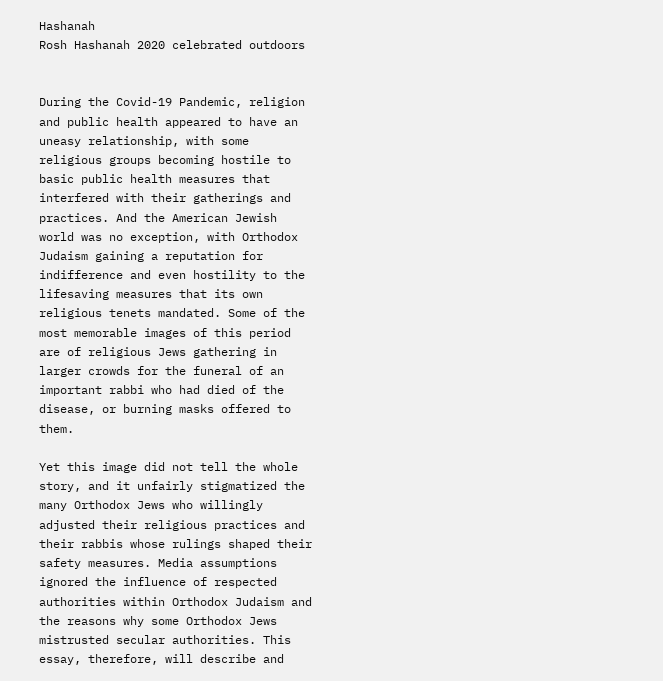Hashanah
Rosh Hashanah 2020 celebrated outdoors


During the Covid-19 Pandemic, religion and public health appeared to have an uneasy relationship, with some religious groups becoming hostile to basic public health measures that interfered with their gatherings and practices. And the American Jewish world was no exception, with Orthodox Judaism gaining a reputation for indifference and even hostility to the lifesaving measures that its own religious tenets mandated. Some of the most memorable images of this period are of religious Jews gathering in larger crowds for the funeral of an important rabbi who had died of the disease, or burning masks offered to them.

Yet this image did not tell the whole story, and it unfairly stigmatized the many Orthodox Jews who willingly adjusted their religious practices and their rabbis whose rulings shaped their safety measures. Media assumptions ignored the influence of respected authorities within Orthodox Judaism and the reasons why some Orthodox Jews mistrusted secular authorities. This essay, therefore, will describe and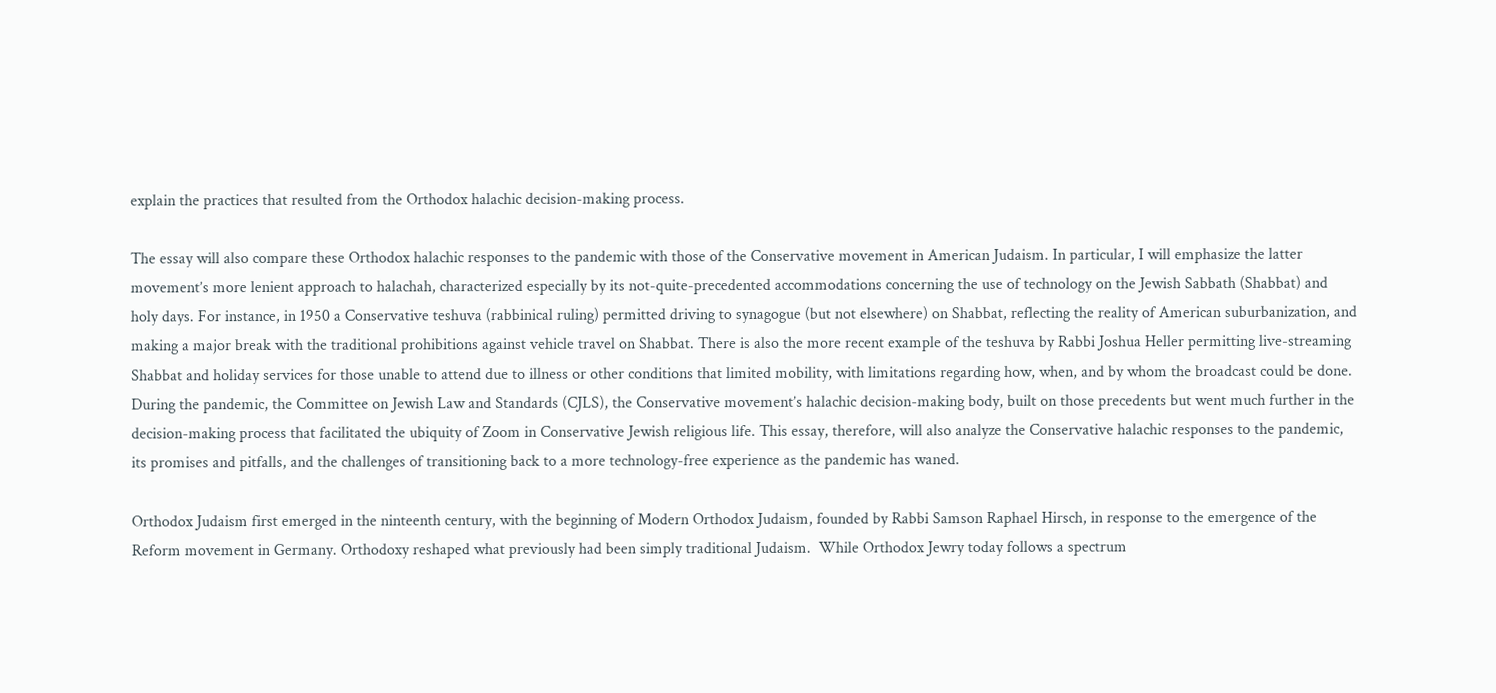explain the practices that resulted from the Orthodox halachic decision-making process.

The essay will also compare these Orthodox halachic responses to the pandemic with those of the Conservative movement in American Judaism. In particular, I will emphasize the latter movement’s more lenient approach to halachah, characterized especially by its not-quite-precedented accommodations concerning the use of technology on the Jewish Sabbath (Shabbat) and holy days. For instance, in 1950 a Conservative teshuva (rabbinical ruling) permitted driving to synagogue (but not elsewhere) on Shabbat, reflecting the reality of American suburbanization, and making a major break with the traditional prohibitions against vehicle travel on Shabbat. There is also the more recent example of the teshuva by Rabbi Joshua Heller permitting live-streaming Shabbat and holiday services for those unable to attend due to illness or other conditions that limited mobility, with limitations regarding how, when, and by whom the broadcast could be done. During the pandemic, the Committee on Jewish Law and Standards (CJLS), the Conservative movement’s halachic decision-making body, built on those precedents but went much further in the decision-making process that facilitated the ubiquity of Zoom in Conservative Jewish religious life. This essay, therefore, will also analyze the Conservative halachic responses to the pandemic, its promises and pitfalls, and the challenges of transitioning back to a more technology-free experience as the pandemic has waned.

Orthodox Judaism first emerged in the ninteenth century, with the beginning of Modern Orthodox Judaism, founded by Rabbi Samson Raphael Hirsch, in response to the emergence of the Reform movement in Germany. Orthodoxy reshaped what previously had been simply traditional Judaism.  While Orthodox Jewry today follows a spectrum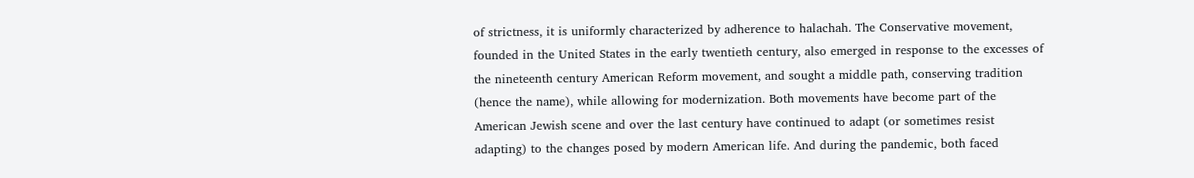of strictness, it is uniformly characterized by adherence to halachah. The Conservative movement, founded in the United States in the early twentieth century, also emerged in response to the excesses of the nineteenth century American Reform movement, and sought a middle path, conserving tradition (hence the name), while allowing for modernization. Both movements have become part of the American Jewish scene and over the last century have continued to adapt (or sometimes resist adapting) to the changes posed by modern American life. And during the pandemic, both faced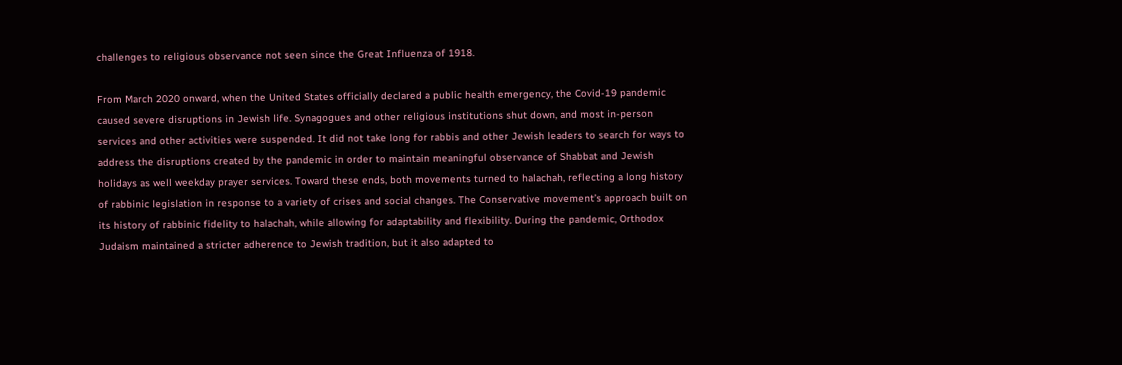challenges to religious observance not seen since the Great Influenza of 1918.

From March 2020 onward, when the United States officially declared a public health emergency, the Covid-19 pandemic caused severe disruptions in Jewish life. Synagogues and other religious institutions shut down, and most in-person services and other activities were suspended. It did not take long for rabbis and other Jewish leaders to search for ways to address the disruptions created by the pandemic in order to maintain meaningful observance of Shabbat and Jewish holidays as well weekday prayer services. Toward these ends, both movements turned to halachah, reflecting a long history of rabbinic legislation in response to a variety of crises and social changes. The Conservative movement’s approach built on its history of rabbinic fidelity to halachah, while allowing for adaptability and flexibility. During the pandemic, Orthodox Judaism maintained a stricter adherence to Jewish tradition, but it also adapted to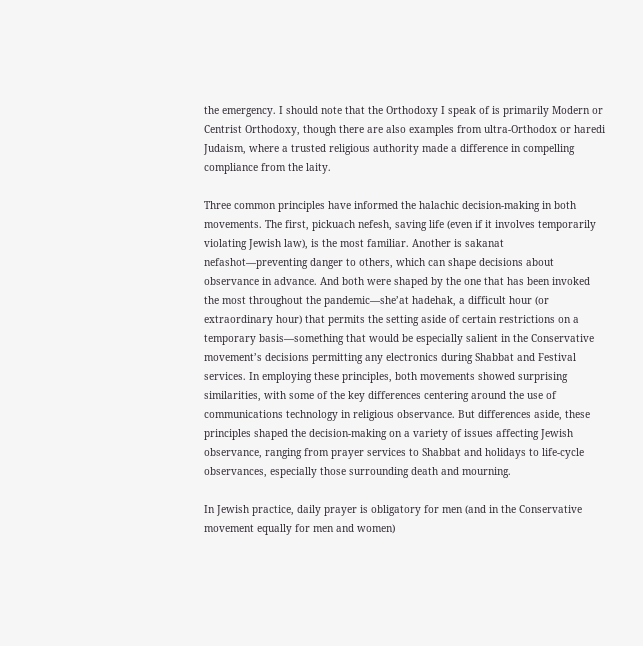the emergency. I should note that the Orthodoxy I speak of is primarily Modern or Centrist Orthodoxy, though there are also examples from ultra-Orthodox or haredi Judaism, where a trusted religious authority made a difference in compelling compliance from the laity.

Three common principles have informed the halachic decision-making in both movements. The first, pickuach nefesh, saving life (even if it involves temporarily violating Jewish law), is the most familiar. Another is sakanat nefashot—preventing danger to others, which can shape decisions about observance in advance. And both were shaped by the one that has been invoked the most throughout the pandemic—she’at hadehak, a difficult hour (or extraordinary hour) that permits the setting aside of certain restrictions on a temporary basis—something that would be especially salient in the Conservative movement’s decisions permitting any electronics during Shabbat and Festival services. In employing these principles, both movements showed surprising similarities, with some of the key differences centering around the use of communications technology in religious observance. But differences aside, these principles shaped the decision-making on a variety of issues affecting Jewish observance, ranging from prayer services to Shabbat and holidays to life-cycle observances, especially those surrounding death and mourning.

In Jewish practice, daily prayer is obligatory for men (and in the Conservative movement equally for men and women)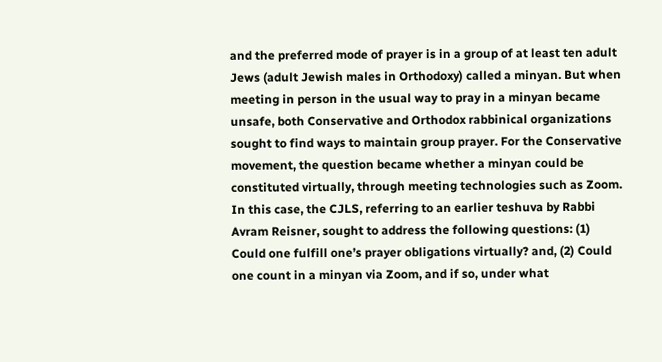and the preferred mode of prayer is in a group of at least ten adult Jews (adult Jewish males in Orthodoxy) called a minyan. But when meeting in person in the usual way to pray in a minyan became unsafe, both Conservative and Orthodox rabbinical organizations sought to find ways to maintain group prayer. For the Conservative movement, the question became whether a minyan could be constituted virtually, through meeting technologies such as Zoom. In this case, the CJLS, referring to an earlier teshuva by Rabbi Avram Reisner, sought to address the following questions: (1) Could one fulfill one’s prayer obligations virtually? and, (2) Could one count in a minyan via Zoom, and if so, under what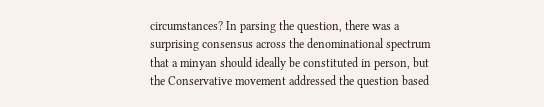circumstances? In parsing the question, there was a surprising consensus across the denominational spectrum that a minyan should ideally be constituted in person, but the Conservative movement addressed the question based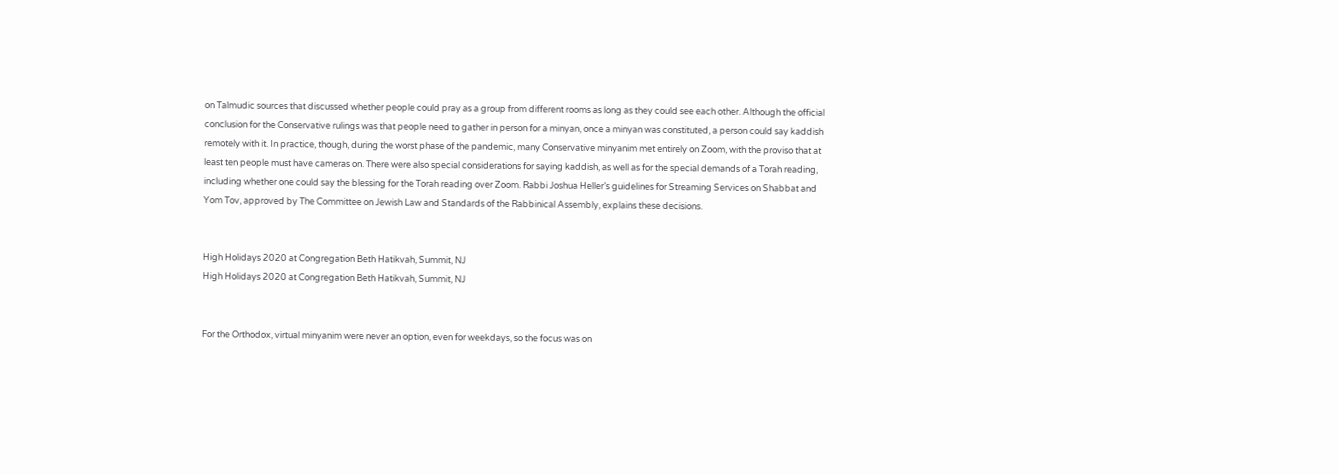on Talmudic sources that discussed whether people could pray as a group from different rooms as long as they could see each other. Although the official conclusion for the Conservative rulings was that people need to gather in person for a minyan, once a minyan was constituted, a person could say kaddish remotely with it. In practice, though, during the worst phase of the pandemic, many Conservative minyanim met entirely on Zoom, with the proviso that at least ten people must have cameras on. There were also special considerations for saying kaddish, as well as for the special demands of a Torah reading, including whether one could say the blessing for the Torah reading over Zoom. Rabbi Joshua Heller’s guidelines for Streaming Services on Shabbat and Yom Tov, approved by The Committee on Jewish Law and Standards of the Rabbinical Assembly, explains these decisions.


High Holidays 2020 at Congregation Beth Hatikvah, Summit, NJ
High Holidays 2020 at Congregation Beth Hatikvah, Summit, NJ


For the Orthodox, virtual minyanim were never an option, even for weekdays, so the focus was on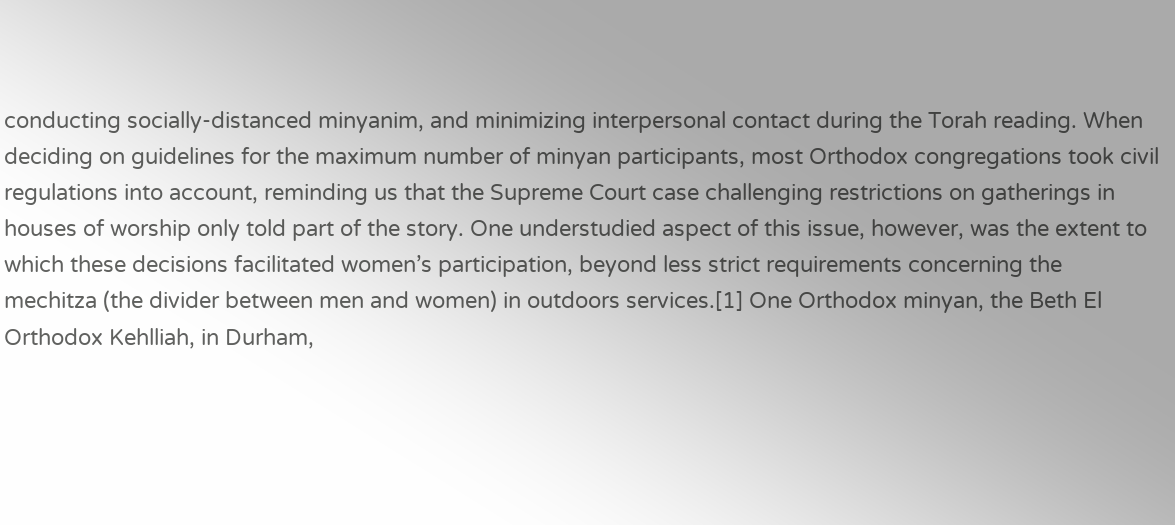conducting socially-distanced minyanim, and minimizing interpersonal contact during the Torah reading. When deciding on guidelines for the maximum number of minyan participants, most Orthodox congregations took civil regulations into account, reminding us that the Supreme Court case challenging restrictions on gatherings in houses of worship only told part of the story. One understudied aspect of this issue, however, was the extent to which these decisions facilitated women’s participation, beyond less strict requirements concerning the mechitza (the divider between men and women) in outdoors services.[1] One Orthodox minyan, the Beth El Orthodox Kehlliah, in Durham,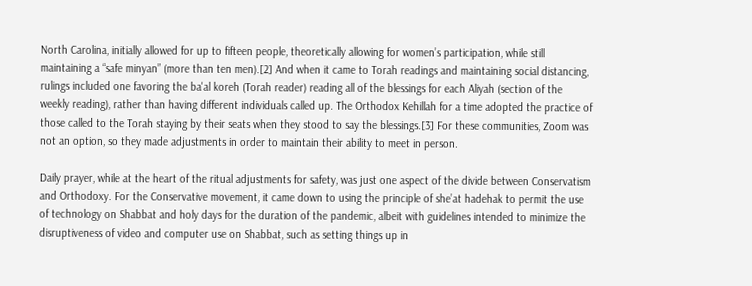North Carolina, initially allowed for up to fifteen people, theoretically allowing for women’s participation, while still maintaining a “safe minyan” (more than ten men).[2] And when it came to Torah readings and maintaining social distancing, rulings included one favoring the ba'al koreh (Torah reader) reading all of the blessings for each Aliyah (section of the weekly reading), rather than having different individuals called up. The Orthodox Kehillah for a time adopted the practice of those called to the Torah staying by their seats when they stood to say the blessings.[3] For these communities, Zoom was not an option, so they made adjustments in order to maintain their ability to meet in person.

Daily prayer, while at the heart of the ritual adjustments for safety, was just one aspect of the divide between Conservatism and Orthodoxy. For the Conservative movement, it came down to using the principle of she’at hadehak to permit the use of technology on Shabbat and holy days for the duration of the pandemic, albeit with guidelines intended to minimize the disruptiveness of video and computer use on Shabbat, such as setting things up in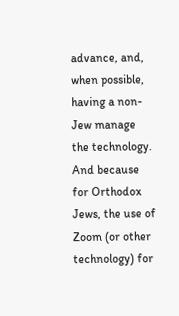advance, and, when possible, having a non-Jew manage the technology. And because for Orthodox Jews, the use of Zoom (or other technology) for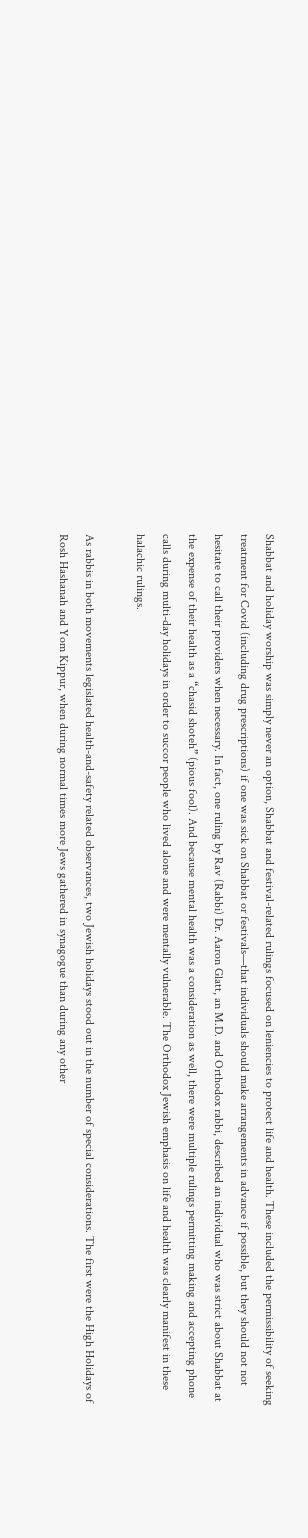Shabbat and holiday worship was simply never an option, Shabbat and festival-related rulings focused on leniencies to protect life and health. These included the permissibility of seeking treatment for Covid (including drug prescriptions) if one was sick on Shabbat or festivals—that individuals should make arrangements in advance if possible, but they should not not hesitate to call their providers when necessary. In fact, one ruling by Rav (Rabbi) Dr. Aaron Glatt, an M.D. and Orthodox rabbi, described an individual who was strict about Shabbat at the expense of their health as a “chasid shoteh” (pious fool). And because mental health was a consideration as well, there were multiple rulings permitting making and accepting phone calls during multi-day holidays in order to succor people who lived alone and were mentally vulnerable. The Orthodox Jewish emphasis on life and health was clearly manifest in these halachic rulings.

As rabbis in both movements legislated health-and-safety related observances, two Jewish holidays stood out in the number of special considerations. The first were the High Holidays of Rosh Hashanah and Yom Kippur, when during normal times more Jews gathered in synagogue than during any other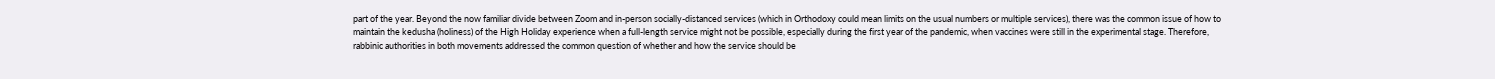part of the year. Beyond the now familiar divide between Zoom and in-person socially-distanced services (which in Orthodoxy could mean limits on the usual numbers or multiple services), there was the common issue of how to maintain the kedusha (holiness) of the High Holiday experience when a full-length service might not be possible, especially during the first year of the pandemic, when vaccines were still in the experimental stage. Therefore, rabbinic authorities in both movements addressed the common question of whether and how the service should be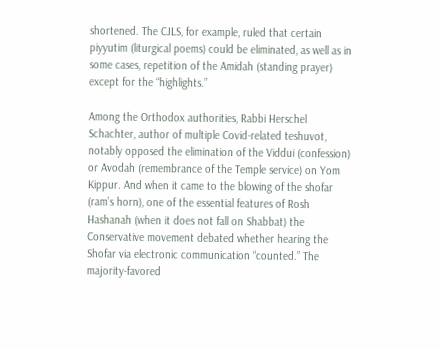shortened. The CJLS, for example, ruled that certain piyyutim (liturgical poems) could be eliminated, as well as in some cases, repetition of the Amidah (standing prayer) except for the “highlights.”

Among the Orthodox authorities, Rabbi Herschel Schachter, author of multiple Covid-related teshuvot, notably opposed the elimination of the Viddui (confession) or Avodah (remembrance of the Temple service) on Yom Kippur. And when it came to the blowing of the shofar (ram’s horn), one of the essential features of Rosh Hashanah (when it does not fall on Shabbat) the Conservative movement debated whether hearing the Shofar via electronic communication “counted.” The majority-favored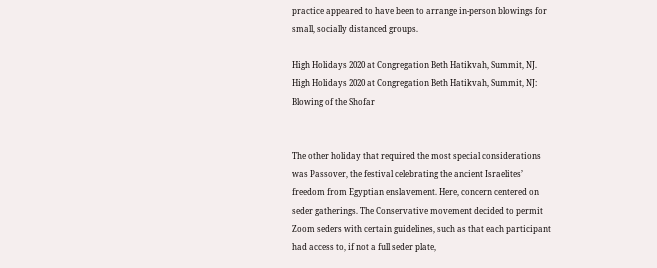practice appeared to have been to arrange in-person blowings for small, socially distanced groups.

High Holidays 2020 at Congregation Beth Hatikvah, Summit, NJ.
High Holidays 2020 at Congregation Beth Hatikvah, Summit, NJ: Blowing of the Shofar


The other holiday that required the most special considerations was Passover, the festival celebrating the ancient Israelites’ freedom from Egyptian enslavement. Here, concern centered on seder gatherings. The Conservative movement decided to permit Zoom seders with certain guidelines, such as that each participant had access to, if not a full seder plate,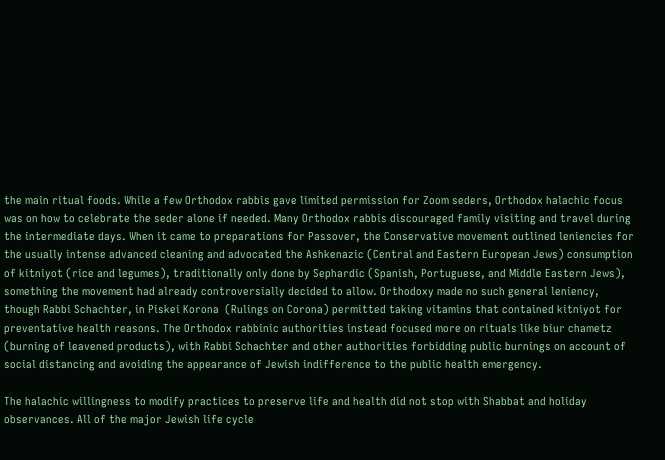the main ritual foods. While a few Orthodox rabbis gave limited permission for Zoom seders, Orthodox halachic focus was on how to celebrate the seder alone if needed. Many Orthodox rabbis discouraged family visiting and travel during the intermediate days. When it came to preparations for Passover, the Conservative movement outlined leniencies for the usually intense advanced cleaning and advocated the Ashkenazic (Central and Eastern European Jews) consumption of kitniyot (rice and legumes), traditionally only done by Sephardic (Spanish, Portuguese, and Middle Eastern Jews), something the movement had already controversially decided to allow. Orthodoxy made no such general leniency, though Rabbi Schachter, in Piskei Korona  (Rulings on Corona) permitted taking vitamins that contained kitniyot for preventative health reasons. The Orthodox rabbinic authorities instead focused more on rituals like biur chametz (burning of leavened products), with Rabbi Schachter and other authorities forbidding public burnings on account of social distancing and avoiding the appearance of Jewish indifference to the public health emergency.

The halachic willingness to modify practices to preserve life and health did not stop with Shabbat and holiday observances. All of the major Jewish life cycle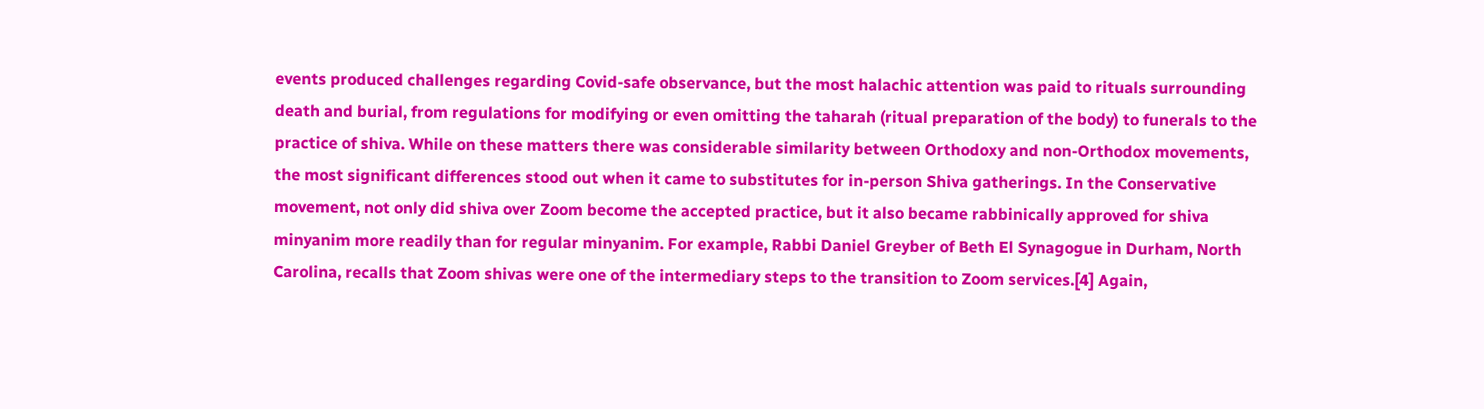events produced challenges regarding Covid-safe observance, but the most halachic attention was paid to rituals surrounding death and burial, from regulations for modifying or even omitting the taharah (ritual preparation of the body) to funerals to the practice of shiva. While on these matters there was considerable similarity between Orthodoxy and non-Orthodox movements, the most significant differences stood out when it came to substitutes for in-person Shiva gatherings. In the Conservative movement, not only did shiva over Zoom become the accepted practice, but it also became rabbinically approved for shiva minyanim more readily than for regular minyanim. For example, Rabbi Daniel Greyber of Beth El Synagogue in Durham, North Carolina, recalls that Zoom shivas were one of the intermediary steps to the transition to Zoom services.[4] Again,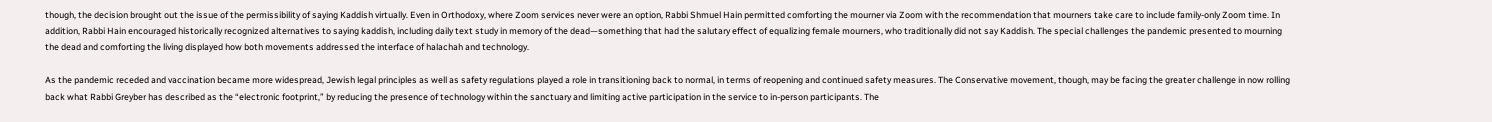though, the decision brought out the issue of the permissibility of saying Kaddish virtually. Even in Orthodoxy, where Zoom services never were an option, Rabbi Shmuel Hain permitted comforting the mourner via Zoom with the recommendation that mourners take care to include family-only Zoom time. In addition, Rabbi Hain encouraged historically recognized alternatives to saying kaddish, including daily text study in memory of the dead—something that had the salutary effect of equalizing female mourners, who traditionally did not say Kaddish. The special challenges the pandemic presented to mourning the dead and comforting the living displayed how both movements addressed the interface of halachah and technology.

As the pandemic receded and vaccination became more widespread, Jewish legal principles as well as safety regulations played a role in transitioning back to normal, in terms of reopening and continued safety measures. The Conservative movement, though, may be facing the greater challenge in now rolling back what Rabbi Greyber has described as the “electronic footprint,” by reducing the presence of technology within the sanctuary and limiting active participation in the service to in-person participants. The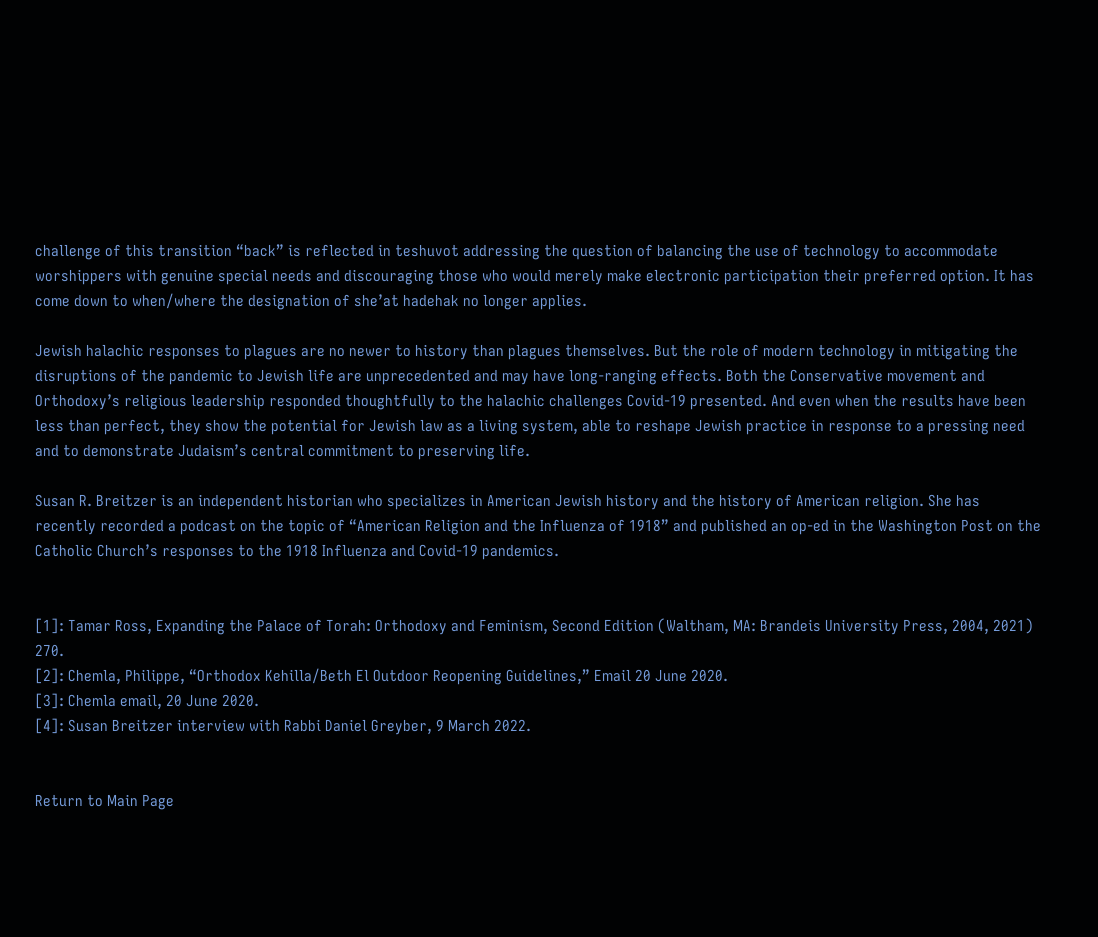challenge of this transition “back” is reflected in teshuvot addressing the question of balancing the use of technology to accommodate worshippers with genuine special needs and discouraging those who would merely make electronic participation their preferred option. It has come down to when/where the designation of she’at hadehak no longer applies.

Jewish halachic responses to plagues are no newer to history than plagues themselves. But the role of modern technology in mitigating the disruptions of the pandemic to Jewish life are unprecedented and may have long-ranging effects. Both the Conservative movement and Orthodoxy’s religious leadership responded thoughtfully to the halachic challenges Covid-19 presented. And even when the results have been less than perfect, they show the potential for Jewish law as a living system, able to reshape Jewish practice in response to a pressing need and to demonstrate Judaism’s central commitment to preserving life.

Susan R. Breitzer is an independent historian who specializes in American Jewish history and the history of American religion. She has recently recorded a podcast on the topic of “American Religion and the Influenza of 1918” and published an op-ed in the Washington Post on the Catholic Church’s responses to the 1918 Influenza and Covid-19 pandemics.


[1]: Tamar Ross, Expanding the Palace of Torah: Orthodoxy and Feminism, Second Edition (Waltham, MA: Brandeis University Press, 2004, 2021) 270.
[2]: Chemla, Philippe, “Orthodox Kehilla/Beth El Outdoor Reopening Guidelines,” Email 20 June 2020.
[3]: Chemla email, 20 June 2020.
[4]: Susan Breitzer interview with Rabbi Daniel Greyber, 9 March 2022.


Return to Main Page